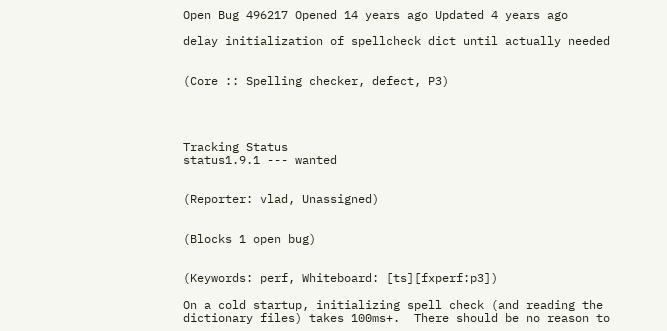Open Bug 496217 Opened 14 years ago Updated 4 years ago

delay initialization of spellcheck dict until actually needed


(Core :: Spelling checker, defect, P3)




Tracking Status
status1.9.1 --- wanted


(Reporter: vlad, Unassigned)


(Blocks 1 open bug)


(Keywords: perf, Whiteboard: [ts][fxperf:p3])

On a cold startup, initializing spell check (and reading the dictionary files) takes 100ms+.  There should be no reason to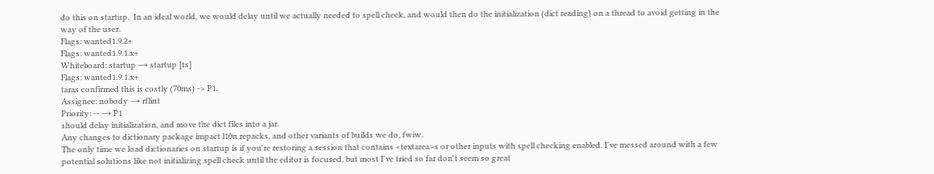do this on startup.  In an ideal world, we would delay until we actually needed to spell check, and would then do the initialization (dict reading) on a thread to avoid getting in the way of the user.
Flags: wanted1.9.2+
Flags: wanted1.9.1.x+
Whiteboard: startup → startup [ts]
Flags: wanted1.9.1.x+
taras confirmed this is costly (70ms) -> P1.
Assignee: nobody → rflint
Priority: -- → P1
should delay initialization, and move the dict files into a jar.
Any changes to dictionary package impact l10n repacks, and other variants of builds we do, fwiw.
The only time we load dictionaries on startup is if you're restoring a session that contains <textarea>s or other inputs with spell checking enabled. I've messed around with a few potential solutions like not initializing spell check until the editor is focused, but most I've tried so far don't seem so great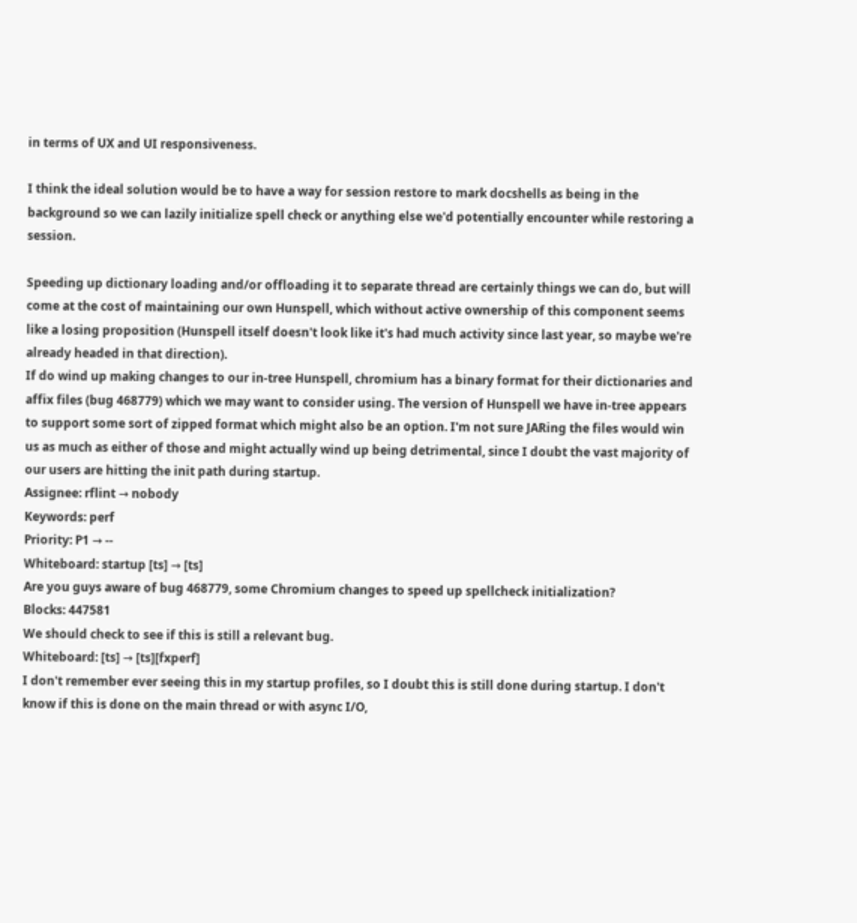in terms of UX and UI responsiveness.

I think the ideal solution would be to have a way for session restore to mark docshells as being in the background so we can lazily initialize spell check or anything else we'd potentially encounter while restoring a session.

Speeding up dictionary loading and/or offloading it to separate thread are certainly things we can do, but will come at the cost of maintaining our own Hunspell, which without active ownership of this component seems like a losing proposition (Hunspell itself doesn't look like it's had much activity since last year, so maybe we're already headed in that direction).
If do wind up making changes to our in-tree Hunspell, chromium has a binary format for their dictionaries and affix files (bug 468779) which we may want to consider using. The version of Hunspell we have in-tree appears to support some sort of zipped format which might also be an option. I'm not sure JARing the files would win us as much as either of those and might actually wind up being detrimental, since I doubt the vast majority of our users are hitting the init path during startup.
Assignee: rflint → nobody
Keywords: perf
Priority: P1 → --
Whiteboard: startup [ts] → [ts]
Are you guys aware of bug 468779, some Chromium changes to speed up spellcheck initialization?
Blocks: 447581
We should check to see if this is still a relevant bug.
Whiteboard: [ts] → [ts][fxperf]
I don't remember ever seeing this in my startup profiles, so I doubt this is still done during startup. I don't know if this is done on the main thread or with async I/O,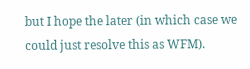but I hope the later (in which case we could just resolve this as WFM).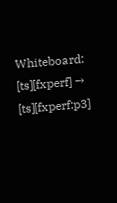Whiteboard: [ts][fxperf] → [ts][fxperf:p3]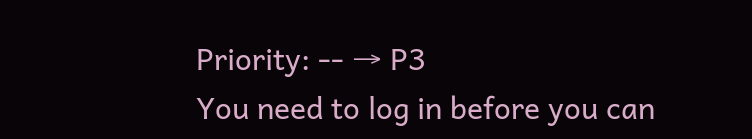Priority: -- → P3
You need to log in before you can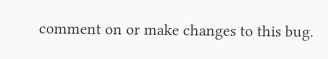comment on or make changes to this bug.